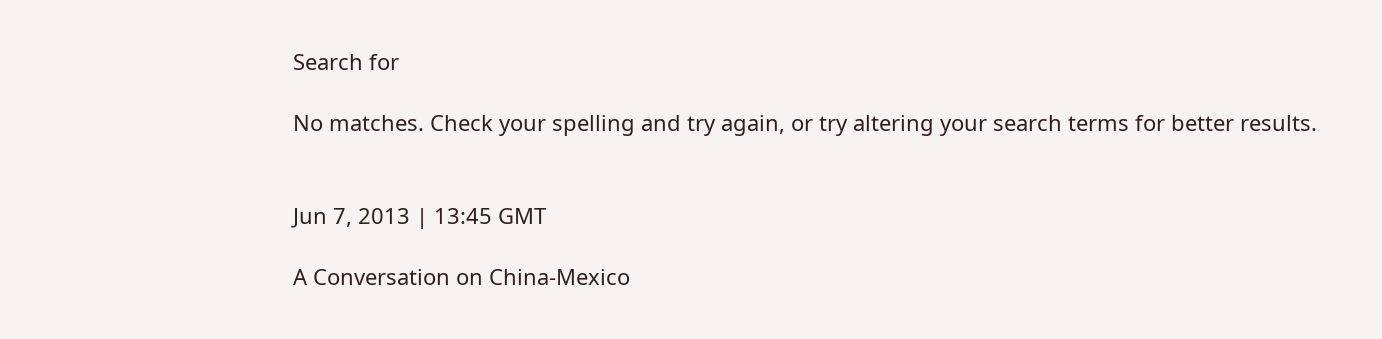Search for

No matches. Check your spelling and try again, or try altering your search terms for better results.


Jun 7, 2013 | 13:45 GMT

A Conversation on China-Mexico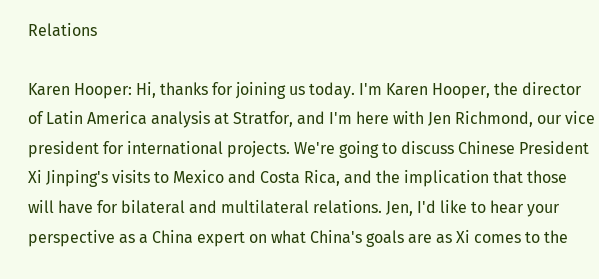Relations

Karen Hooper: Hi, thanks for joining us today. I'm Karen Hooper, the director of Latin America analysis at Stratfor, and I'm here with Jen Richmond, our vice president for international projects. We're going to discuss Chinese President Xi Jinping's visits to Mexico and Costa Rica, and the implication that those will have for bilateral and multilateral relations. Jen, I'd like to hear your perspective as a China expert on what China's goals are as Xi comes to the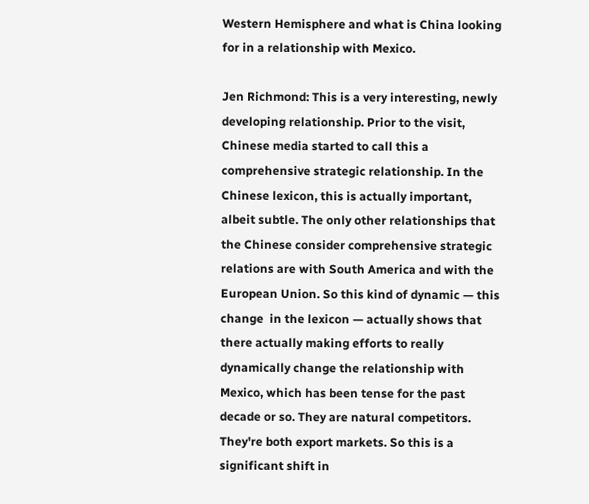Western Hemisphere and what is China looking for in a relationship with Mexico.

Jen Richmond: This is a very interesting, newly developing relationship. Prior to the visit, Chinese media started to call this a comprehensive strategic relationship. In the Chinese lexicon, this is actually important, albeit subtle. The only other relationships that the Chinese consider comprehensive strategic relations are with South America and with the European Union. So this kind of dynamic — this change  in the lexicon — actually shows that there actually making efforts to really dynamically change the relationship with Mexico, which has been tense for the past decade or so. They are natural competitors. They're both export markets. So this is a significant shift in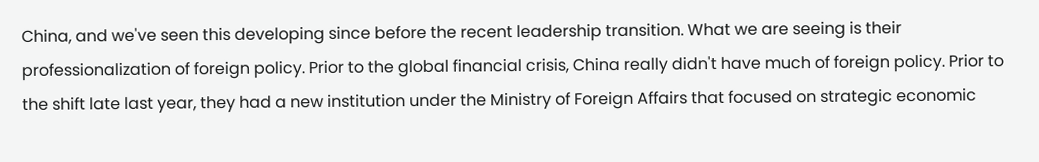China, and we've seen this developing since before the recent leadership transition. What we are seeing is their professionalization of foreign policy. Prior to the global financial crisis, China really didn't have much of foreign policy. Prior to the shift late last year, they had a new institution under the Ministry of Foreign Affairs that focused on strategic economic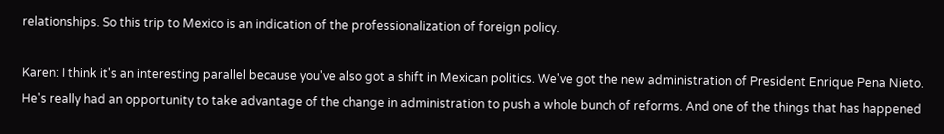relationships. So this trip to Mexico is an indication of the professionalization of foreign policy.

Karen: I think it's an interesting parallel because you've also got a shift in Mexican politics. We've got the new administration of President Enrique Pena Nieto. He's really had an opportunity to take advantage of the change in administration to push a whole bunch of reforms. And one of the things that has happened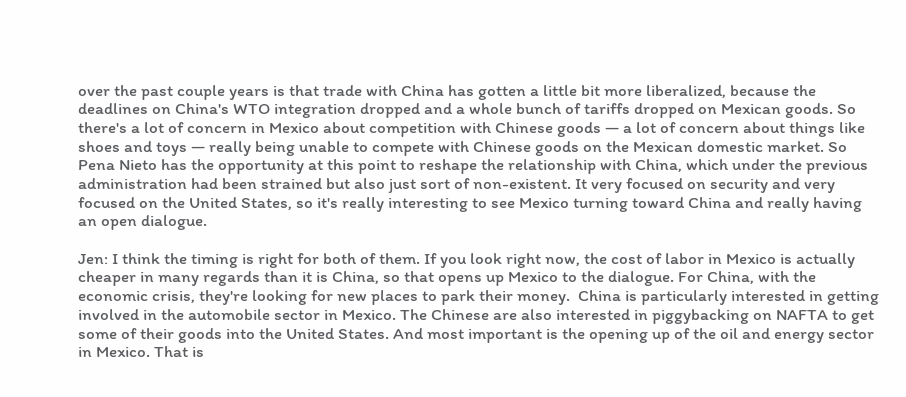over the past couple years is that trade with China has gotten a little bit more liberalized, because the deadlines on China's WTO integration dropped and a whole bunch of tariffs dropped on Mexican goods. So there's a lot of concern in Mexico about competition with Chinese goods — a lot of concern about things like shoes and toys — really being unable to compete with Chinese goods on the Mexican domestic market. So Pena Nieto has the opportunity at this point to reshape the relationship with China, which under the previous administration had been strained but also just sort of non-existent. It very focused on security and very focused on the United States, so it's really interesting to see Mexico turning toward China and really having an open dialogue.

Jen: I think the timing is right for both of them. If you look right now, the cost of labor in Mexico is actually cheaper in many regards than it is China, so that opens up Mexico to the dialogue. For China, with the economic crisis, they're looking for new places to park their money.  China is particularly interested in getting involved in the automobile sector in Mexico. The Chinese are also interested in piggybacking on NAFTA to get some of their goods into the United States. And most important is the opening up of the oil and energy sector in Mexico. That is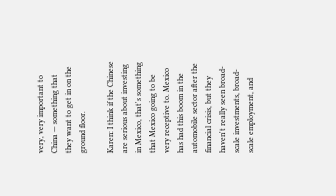very, very important to China — something that they want to get in on the ground floor.

Karen: I think if the Chinese are serious about investing in Mexico, that's something that Mexico going to be very receptive to. Mexico has had this boom in the automobile sector after the financial crisis, but they haven't really seen broad-scale investments, broad-scale employment, and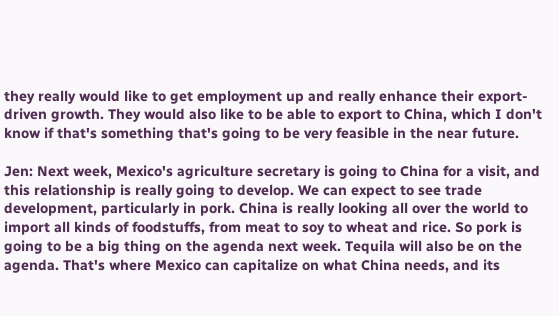they really would like to get employment up and really enhance their export-driven growth. They would also like to be able to export to China, which I don't know if that's something that's going to be very feasible in the near future.

Jen: Next week, Mexico's agriculture secretary is going to China for a visit, and this relationship is really going to develop. We can expect to see trade development, particularly in pork. China is really looking all over the world to import all kinds of foodstuffs, from meat to soy to wheat and rice. So pork is going to be a big thing on the agenda next week. Tequila will also be on the agenda. That's where Mexico can capitalize on what China needs, and its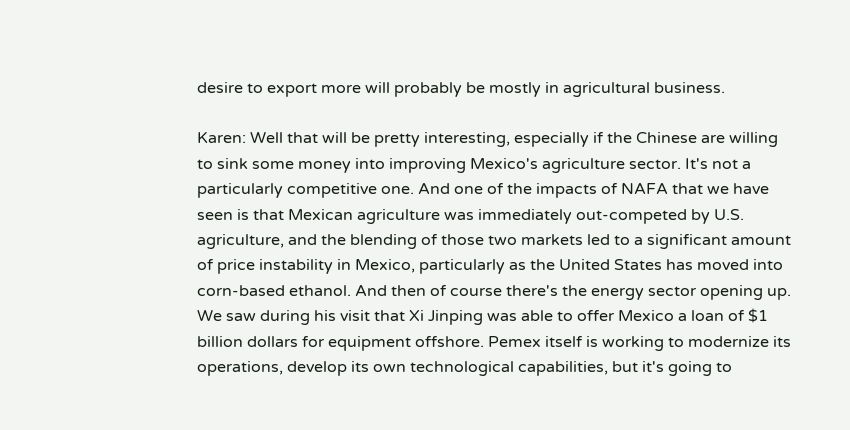desire to export more will probably be mostly in agricultural business.

Karen: Well that will be pretty interesting, especially if the Chinese are willing to sink some money into improving Mexico's agriculture sector. It's not a particularly competitive one. And one of the impacts of NAFA that we have seen is that Mexican agriculture was immediately out-competed by U.S. agriculture, and the blending of those two markets led to a significant amount of price instability in Mexico, particularly as the United States has moved into corn-based ethanol. And then of course there's the energy sector opening up. We saw during his visit that Xi Jinping was able to offer Mexico a loan of $1 billion dollars for equipment offshore. Pemex itself is working to modernize its operations, develop its own technological capabilities, but it's going to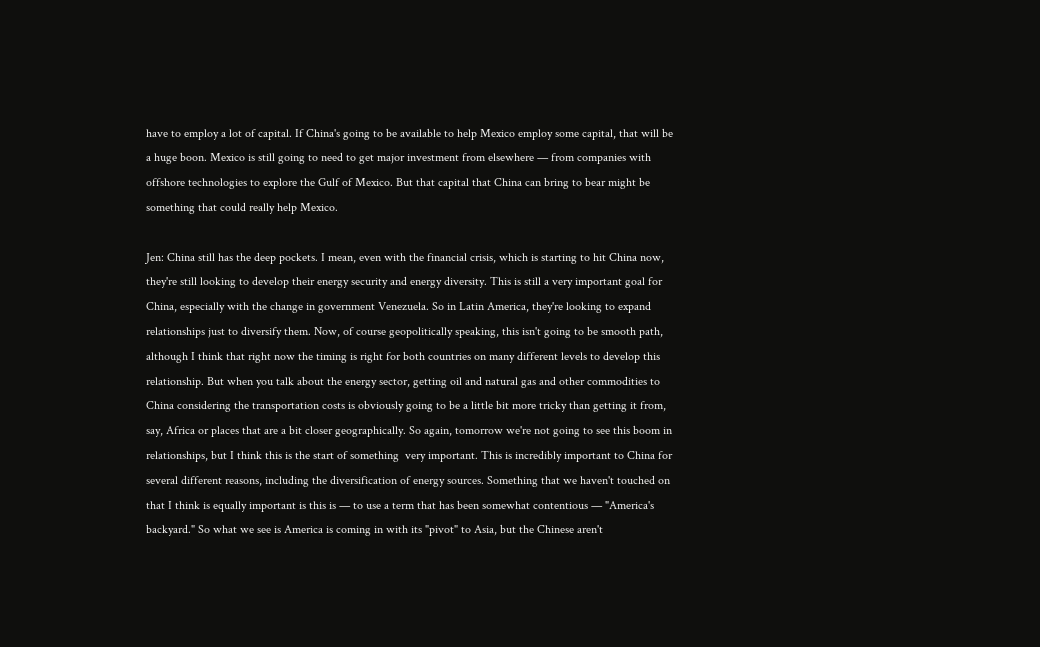have to employ a lot of capital. If China's going to be available to help Mexico employ some capital, that will be a huge boon. Mexico is still going to need to get major investment from elsewhere — from companies with offshore technologies to explore the Gulf of Mexico. But that capital that China can bring to bear might be something that could really help Mexico.

Jen: China still has the deep pockets. I mean, even with the financial crisis, which is starting to hit China now, they're still looking to develop their energy security and energy diversity. This is still a very important goal for China, especially with the change in government Venezuela. So in Latin America, they're looking to expand relationships just to diversify them. Now, of course geopolitically speaking, this isn't going to be smooth path, although I think that right now the timing is right for both countries on many different levels to develop this relationship. But when you talk about the energy sector, getting oil and natural gas and other commodities to China considering the transportation costs is obviously going to be a little bit more tricky than getting it from, say, Africa or places that are a bit closer geographically. So again, tomorrow we're not going to see this boom in relationships, but I think this is the start of something  very important. This is incredibly important to China for several different reasons, including the diversification of energy sources. Something that we haven't touched on that I think is equally important is this is — to use a term that has been somewhat contentious — "America's backyard." So what we see is America is coming in with its "pivot" to Asia, but the Chinese aren't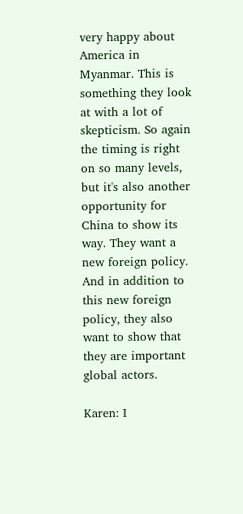very happy about America in Myanmar. This is something they look at with a lot of skepticism. So again the timing is right on so many levels, but it's also another opportunity for China to show its way. They want a new foreign policy. And in addition to this new foreign policy, they also want to show that they are important global actors.

Karen: I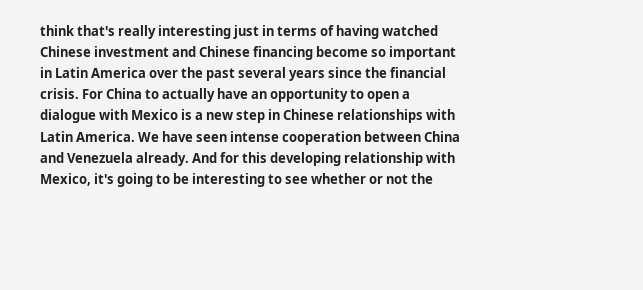think that's really interesting just in terms of having watched Chinese investment and Chinese financing become so important in Latin America over the past several years since the financial crisis. For China to actually have an opportunity to open a dialogue with Mexico is a new step in Chinese relationships with Latin America. We have seen intense cooperation between China and Venezuela already. And for this developing relationship with Mexico, it's going to be interesting to see whether or not the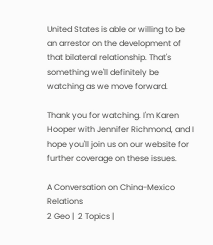United States is able or willing to be an arrestor on the development of that bilateral relationship. That's something we'll definitely be watching as we move forward.

Thank you for watching. I'm Karen Hooper with Jennifer Richmond, and I hope you'll join us on our website for further coverage on these issues.

A Conversation on China-Mexico Relations
2 Geo |  2 Topics |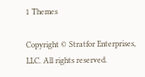1 Themes

Copyright © Stratfor Enterprises, LLC. All rights reserved.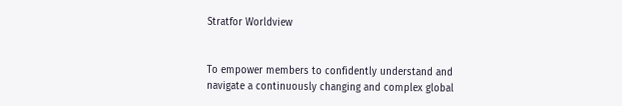Stratfor Worldview


To empower members to confidently understand and navigate a continuously changing and complex global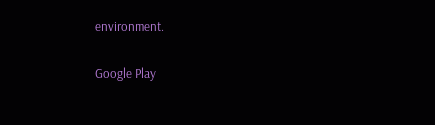environment.

Google Play